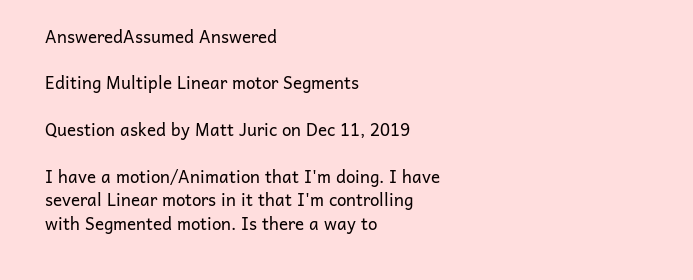AnsweredAssumed Answered

Editing Multiple Linear motor Segments

Question asked by Matt Juric on Dec 11, 2019

I have a motion/Animation that I'm doing. I have several Linear motors in it that I'm controlling with Segmented motion. Is there a way to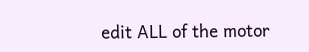edit ALL of the motor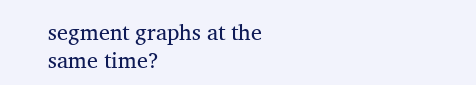segment graphs at the same time?